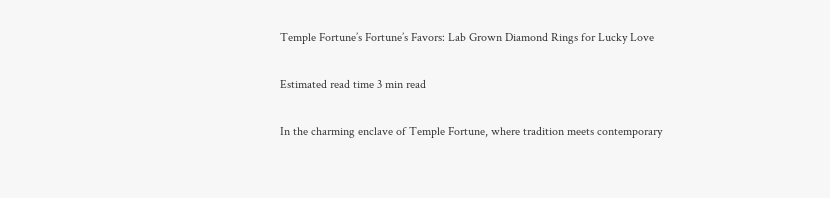Temple Fortune’s Fortune’s Favors: Lab Grown Diamond Rings for Lucky Love

Estimated read time 3 min read

In the charming enclave of Temple Fortune, where tradition meets contemporary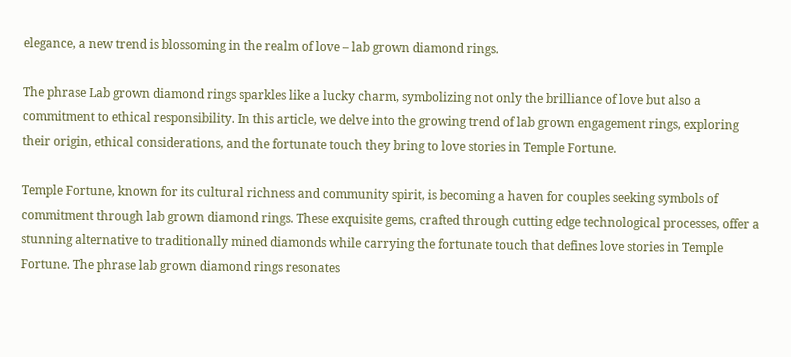elegance, a new trend is blossoming in the realm of love – lab grown diamond rings.

The phrase Lab grown diamond rings sparkles like a lucky charm, symbolizing not only the brilliance of love but also a commitment to ethical responsibility. In this article, we delve into the growing trend of lab grown engagement rings, exploring their origin, ethical considerations, and the fortunate touch they bring to love stories in Temple Fortune.

Temple Fortune, known for its cultural richness and community spirit, is becoming a haven for couples seeking symbols of commitment through lab grown diamond rings. These exquisite gems, crafted through cutting edge technological processes, offer a stunning alternative to traditionally mined diamonds while carrying the fortunate touch that defines love stories in Temple Fortune. The phrase lab grown diamond rings resonates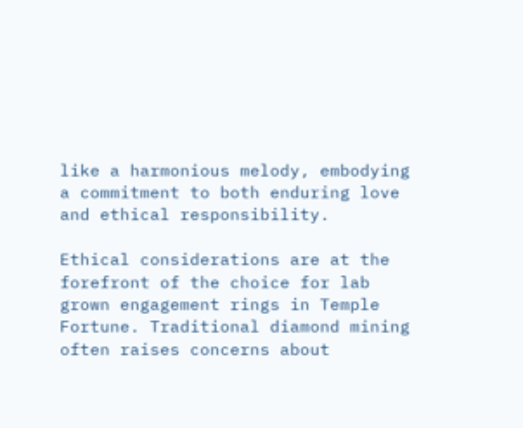like a harmonious melody, embodying a commitment to both enduring love and ethical responsibility.

Ethical considerations are at the forefront of the choice for lab grown engagement rings in Temple Fortune. Traditional diamond mining often raises concerns about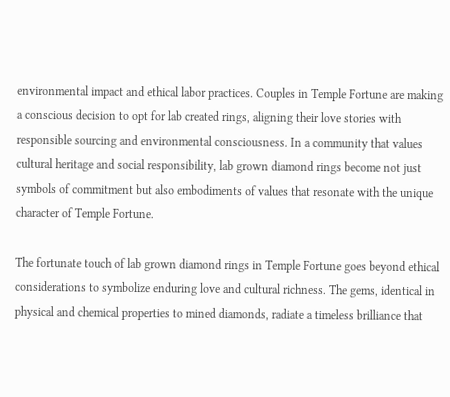environmental impact and ethical labor practices. Couples in Temple Fortune are making a conscious decision to opt for lab created rings, aligning their love stories with responsible sourcing and environmental consciousness. In a community that values cultural heritage and social responsibility, lab grown diamond rings become not just symbols of commitment but also embodiments of values that resonate with the unique character of Temple Fortune.

The fortunate touch of lab grown diamond rings in Temple Fortune goes beyond ethical considerations to symbolize enduring love and cultural richness. The gems, identical in physical and chemical properties to mined diamonds, radiate a timeless brilliance that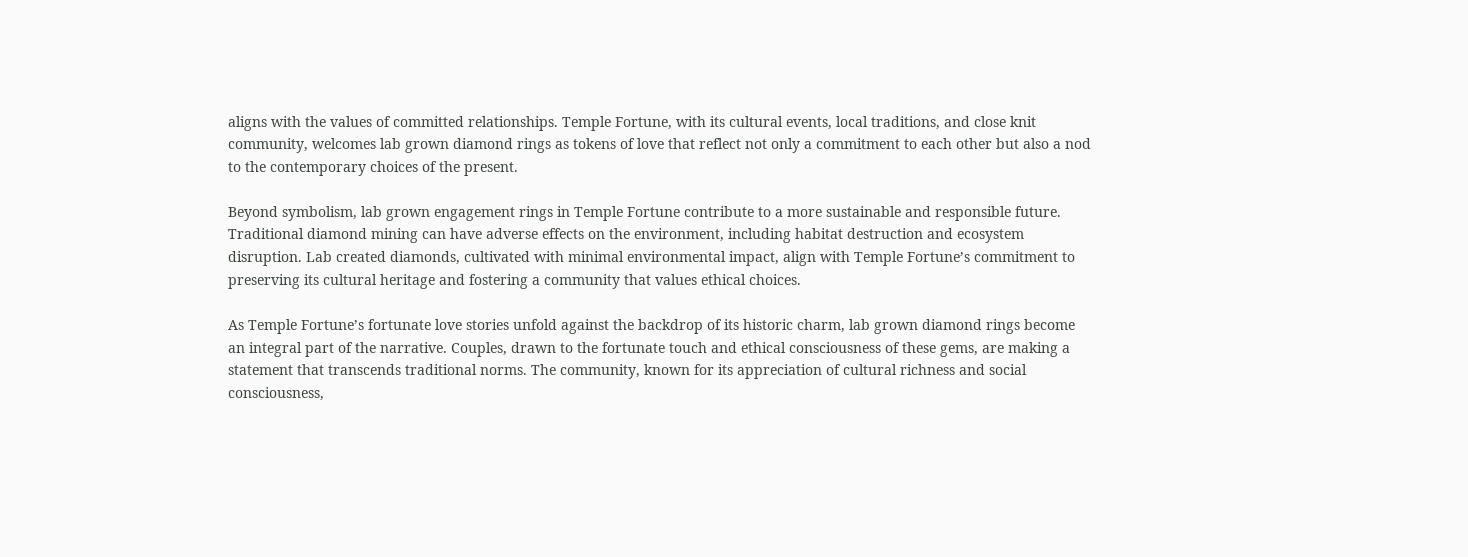aligns with the values of committed relationships. Temple Fortune, with its cultural events, local traditions, and close knit community, welcomes lab grown diamond rings as tokens of love that reflect not only a commitment to each other but also a nod to the contemporary choices of the present.

Beyond symbolism, lab grown engagement rings in Temple Fortune contribute to a more sustainable and responsible future. Traditional diamond mining can have adverse effects on the environment, including habitat destruction and ecosystem disruption. Lab created diamonds, cultivated with minimal environmental impact, align with Temple Fortune’s commitment to preserving its cultural heritage and fostering a community that values ethical choices.

As Temple Fortune’s fortunate love stories unfold against the backdrop of its historic charm, lab grown diamond rings become an integral part of the narrative. Couples, drawn to the fortunate touch and ethical consciousness of these gems, are making a statement that transcends traditional norms. The community, known for its appreciation of cultural richness and social consciousness,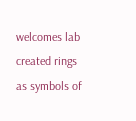welcomes lab created rings as symbols of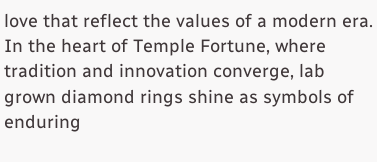love that reflect the values of a modern era. In the heart of Temple Fortune, where tradition and innovation converge, lab grown diamond rings shine as symbols of enduring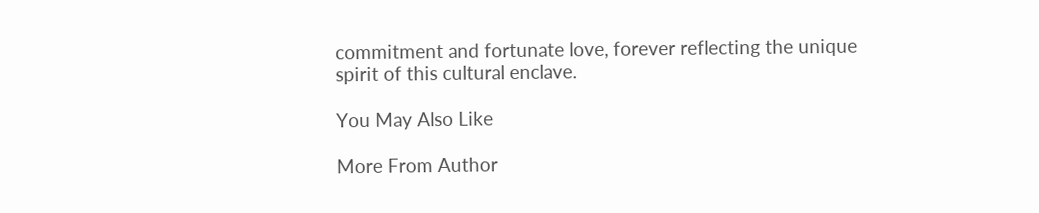commitment and fortunate love, forever reflecting the unique spirit of this cultural enclave.

You May Also Like

More From Author